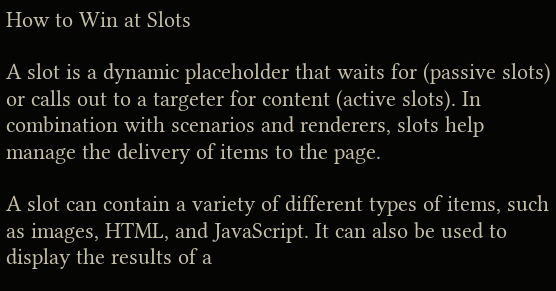How to Win at Slots

A slot is a dynamic placeholder that waits for (passive slots) or calls out to a targeter for content (active slots). In combination with scenarios and renderers, slots help manage the delivery of items to the page.

A slot can contain a variety of different types of items, such as images, HTML, and JavaScript. It can also be used to display the results of a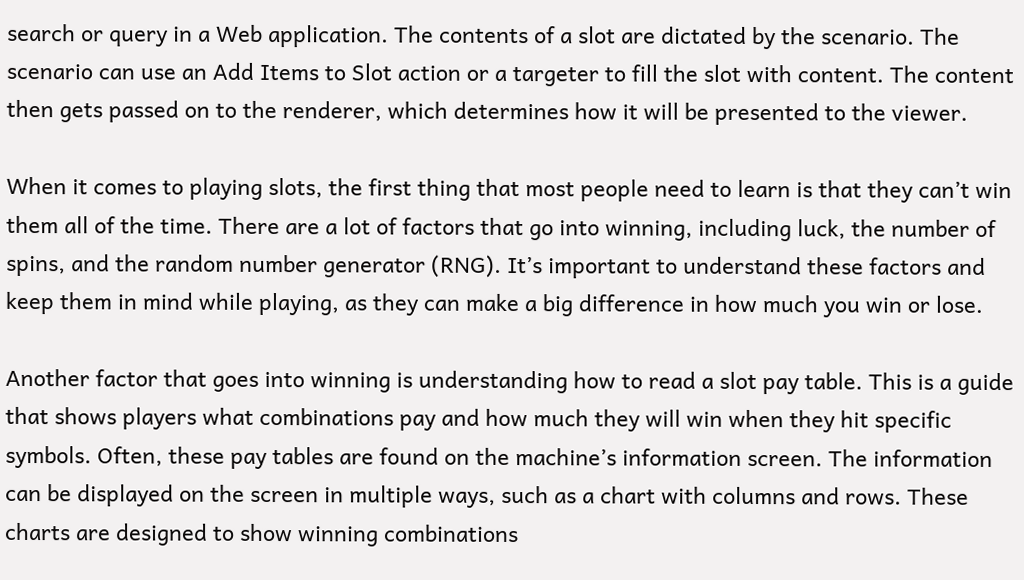search or query in a Web application. The contents of a slot are dictated by the scenario. The scenario can use an Add Items to Slot action or a targeter to fill the slot with content. The content then gets passed on to the renderer, which determines how it will be presented to the viewer.

When it comes to playing slots, the first thing that most people need to learn is that they can’t win them all of the time. There are a lot of factors that go into winning, including luck, the number of spins, and the random number generator (RNG). It’s important to understand these factors and keep them in mind while playing, as they can make a big difference in how much you win or lose.

Another factor that goes into winning is understanding how to read a slot pay table. This is a guide that shows players what combinations pay and how much they will win when they hit specific symbols. Often, these pay tables are found on the machine’s information screen. The information can be displayed on the screen in multiple ways, such as a chart with columns and rows. These charts are designed to show winning combinations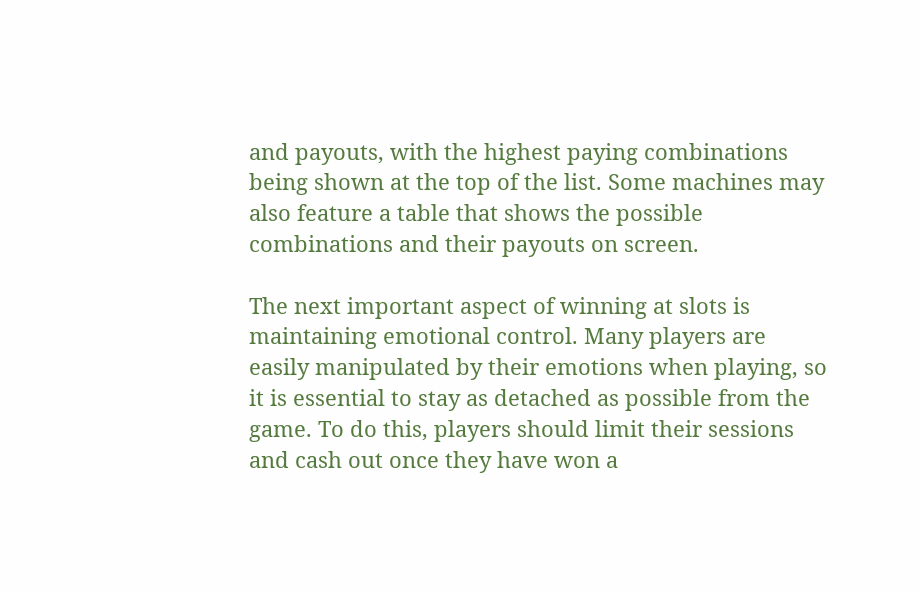and payouts, with the highest paying combinations being shown at the top of the list. Some machines may also feature a table that shows the possible combinations and their payouts on screen.

The next important aspect of winning at slots is maintaining emotional control. Many players are easily manipulated by their emotions when playing, so it is essential to stay as detached as possible from the game. To do this, players should limit their sessions and cash out once they have won a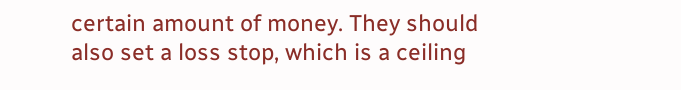certain amount of money. They should also set a loss stop, which is a ceiling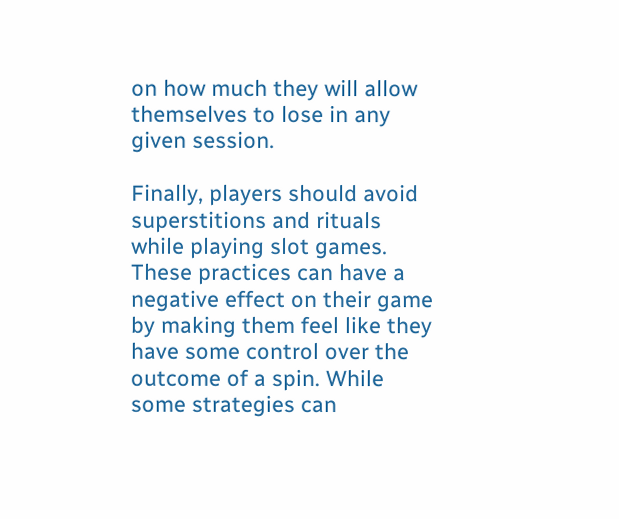on how much they will allow themselves to lose in any given session.

Finally, players should avoid superstitions and rituals while playing slot games. These practices can have a negative effect on their game by making them feel like they have some control over the outcome of a spin. While some strategies can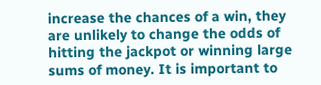increase the chances of a win, they are unlikely to change the odds of hitting the jackpot or winning large sums of money. It is important to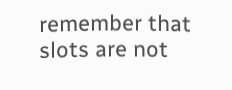remember that slots are not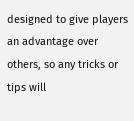designed to give players an advantage over others, so any tricks or tips will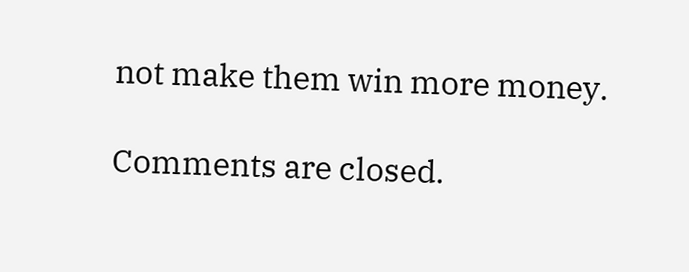not make them win more money.

Comments are closed.